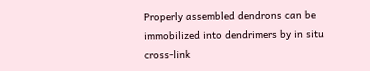Properly assembled dendrons can be immobilized into dendrimers by in situ cross-link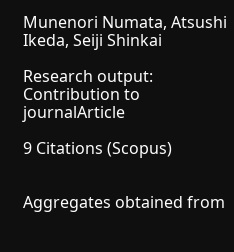Munenori Numata, Atsushi Ikeda, Seiji Shinkai

Research output: Contribution to journalArticle

9 Citations (Scopus)


Aggregates obtained from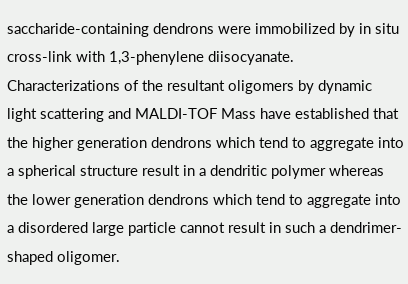saccharide-containing dendrons were immobilized by in situ cross-link with 1,3-phenylene diisocyanate. Characterizations of the resultant oligomers by dynamic light scattering and MALDI-TOF Mass have established that the higher generation dendrons which tend to aggregate into a spherical structure result in a dendritic polymer whereas the lower generation dendrons which tend to aggregate into a disordered large particle cannot result in such a dendrimer-shaped oligomer.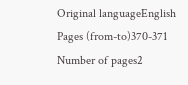Original languageEnglish
Pages (from-to)370-371
Number of pages2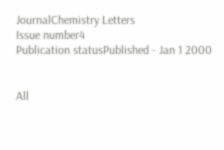JournalChemistry Letters
Issue number4
Publication statusPublished - Jan 1 2000


All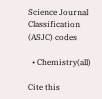Science Journal Classification (ASJC) codes

  • Chemistry(all)

Cite this